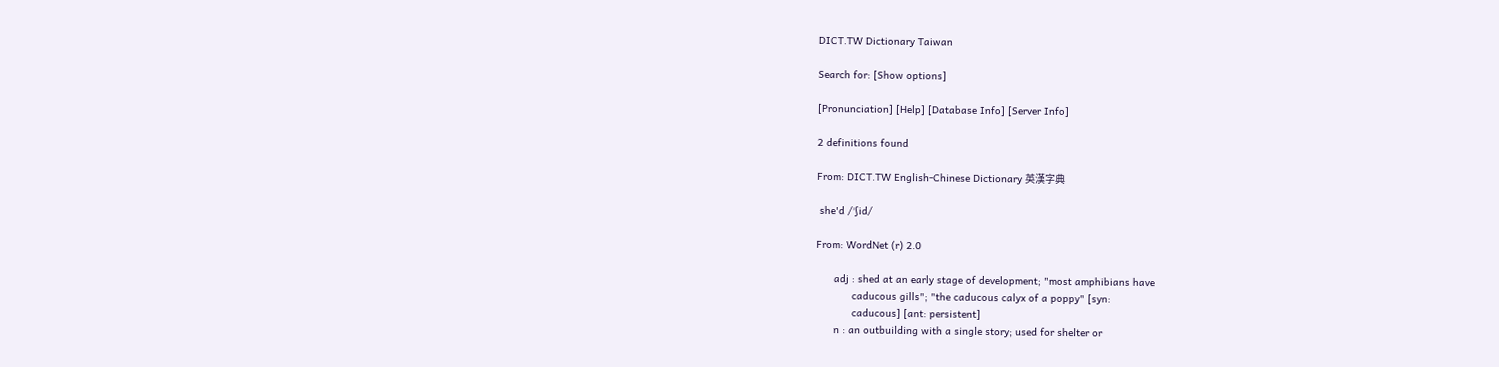DICT.TW Dictionary Taiwan

Search for: [Show options]

[Pronunciation] [Help] [Database Info] [Server Info]

2 definitions found

From: DICT.TW English-Chinese Dictionary 英漢字典

 she'd /ˈʃid/

From: WordNet (r) 2.0

      adj : shed at an early stage of development; "most amphibians have
            caducous gills"; "the caducous calyx of a poppy" [syn:
            caducous] [ant: persistent]
      n : an outbuilding with a single story; used for shelter or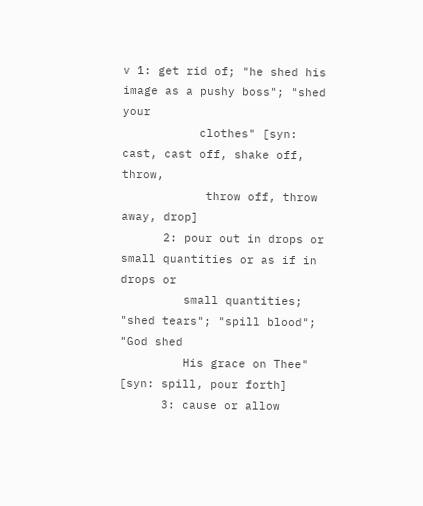v 1: get rid of; "he shed his image as a pushy boss"; "shed your
           clothes" [syn: cast, cast off, shake off, throw,
            throw off, throw away, drop]
      2: pour out in drops or small quantities or as if in drops or
         small quantities; "shed tears"; "spill blood"; "God shed
         His grace on Thee" [syn: spill, pour forth]
      3: cause or allow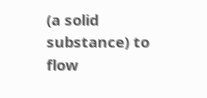(a solid substance) to flow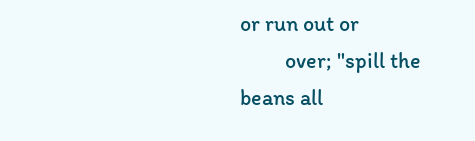or run out or
         over; "spill the beans all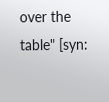over the table" [syn: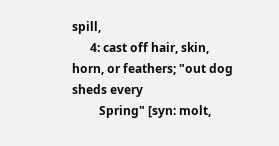spill,
      4: cast off hair, skin, horn, or feathers; "out dog sheds every
         Spring" [syn: molt,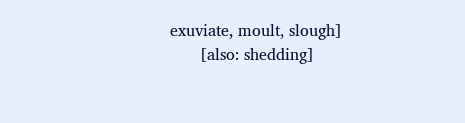exuviate, moult, slough]
      [also: shedding]